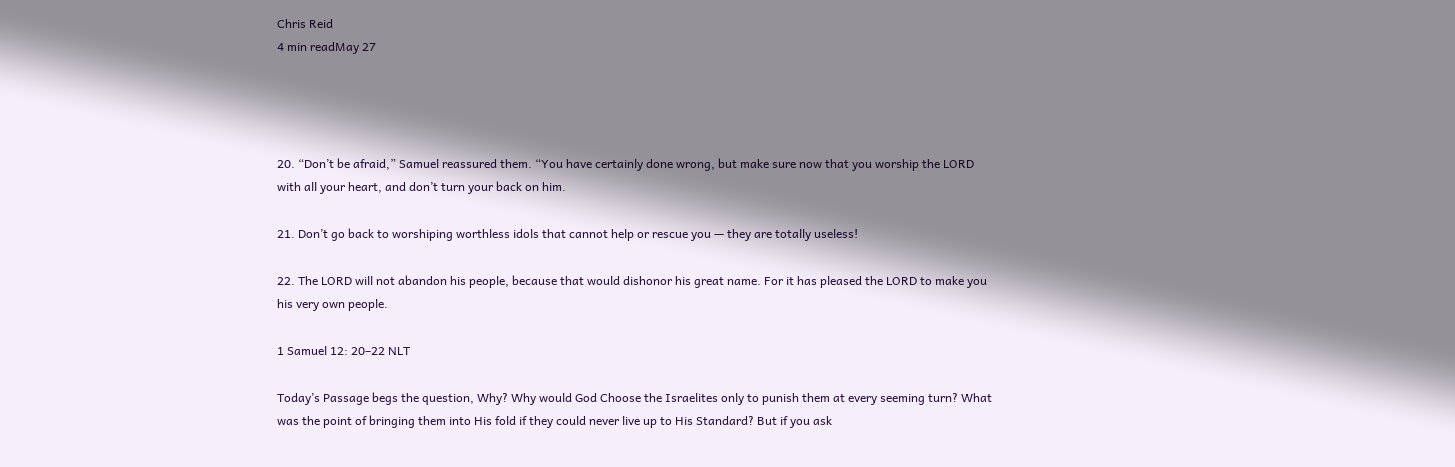Chris Reid
4 min readMay 27




20. “Don’t be afraid,” Samuel reassured them. “You have certainly done wrong, but make sure now that you worship the LORD with all your heart, and don’t turn your back on him.

21. Don’t go back to worshiping worthless idols that cannot help or rescue you — they are totally useless!

22. The LORD will not abandon his people, because that would dishonor his great name. For it has pleased the LORD to make you his very own people.

1 Samuel 12: 20–22 NLT

Today’s Passage begs the question, Why? Why would God Choose the Israelites only to punish them at every seeming turn? What was the point of bringing them into His fold if they could never live up to His Standard? But if you ask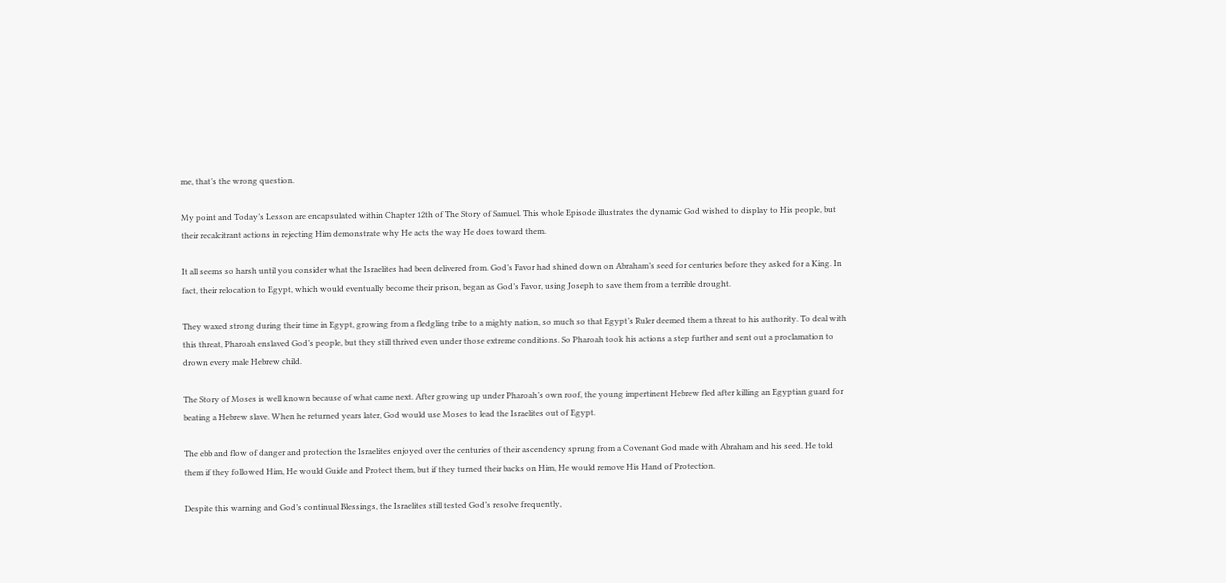me, that’s the wrong question.

My point and Today’s Lesson are encapsulated within Chapter 12th of The Story of Samuel. This whole Episode illustrates the dynamic God wished to display to His people, but their recalcitrant actions in rejecting Him demonstrate why He acts the way He does toward them.

It all seems so harsh until you consider what the Israelites had been delivered from. God’s Favor had shined down on Abraham’s seed for centuries before they asked for a King. In fact, their relocation to Egypt, which would eventually become their prison, began as God’s Favor, using Joseph to save them from a terrible drought.

They waxed strong during their time in Egypt, growing from a fledgling tribe to a mighty nation, so much so that Egypt’s Ruler deemed them a threat to his authority. To deal with this threat, Pharoah enslaved God’s people, but they still thrived even under those extreme conditions. So Pharoah took his actions a step further and sent out a proclamation to drown every male Hebrew child.

The Story of Moses is well known because of what came next. After growing up under Pharoah’s own roof, the young impertinent Hebrew fled after killing an Egyptian guard for beating a Hebrew slave. When he returned years later, God would use Moses to lead the Israelites out of Egypt.

The ebb and flow of danger and protection the Israelites enjoyed over the centuries of their ascendency sprung from a Covenant God made with Abraham and his seed. He told them if they followed Him, He would Guide and Protect them, but if they turned their backs on Him, He would remove His Hand of Protection.

Despite this warning and God’s continual Blessings, the Israelites still tested God’s resolve frequently,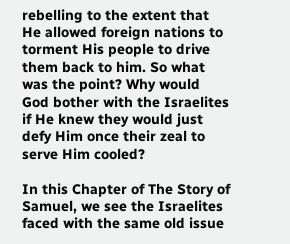rebelling to the extent that He allowed foreign nations to torment His people to drive them back to him. So what was the point? Why would God bother with the Israelites if He knew they would just defy Him once their zeal to serve Him cooled?

In this Chapter of The Story of Samuel, we see the Israelites faced with the same old issue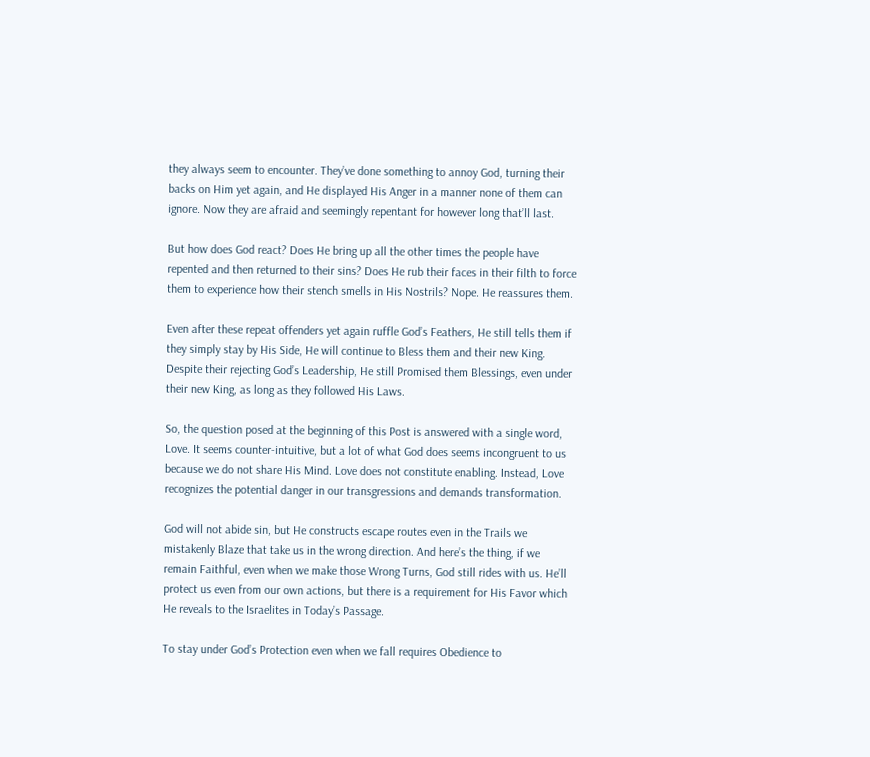they always seem to encounter. They’ve done something to annoy God, turning their backs on Him yet again, and He displayed His Anger in a manner none of them can ignore. Now they are afraid and seemingly repentant for however long that’ll last.

But how does God react? Does He bring up all the other times the people have repented and then returned to their sins? Does He rub their faces in their filth to force them to experience how their stench smells in His Nostrils? Nope. He reassures them.

Even after these repeat offenders yet again ruffle God’s Feathers, He still tells them if they simply stay by His Side, He will continue to Bless them and their new King. Despite their rejecting God’s Leadership, He still Promised them Blessings, even under their new King, as long as they followed His Laws.

So, the question posed at the beginning of this Post is answered with a single word, Love. It seems counter-intuitive, but a lot of what God does seems incongruent to us because we do not share His Mind. Love does not constitute enabling. Instead, Love recognizes the potential danger in our transgressions and demands transformation.

God will not abide sin, but He constructs escape routes even in the Trails we mistakenly Blaze that take us in the wrong direction. And here’s the thing, if we remain Faithful, even when we make those Wrong Turns, God still rides with us. He’ll protect us even from our own actions, but there is a requirement for His Favor which He reveals to the Israelites in Today’s Passage.

To stay under God’s Protection even when we fall requires Obedience to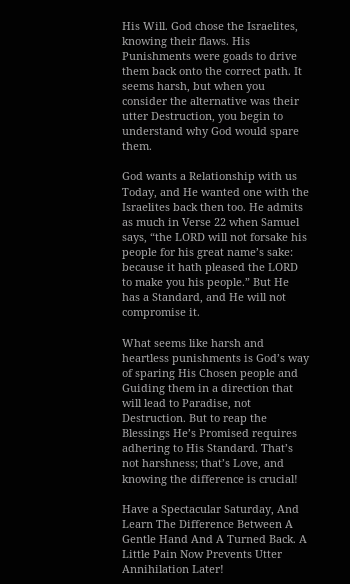His Will. God chose the Israelites, knowing their flaws. His Punishments were goads to drive them back onto the correct path. It seems harsh, but when you consider the alternative was their utter Destruction, you begin to understand why God would spare them.

God wants a Relationship with us Today, and He wanted one with the Israelites back then too. He admits as much in Verse 22 when Samuel says, “the LORD will not forsake his people for his great name’s sake: because it hath pleased the LORD to make you his people.” But He has a Standard, and He will not compromise it.

What seems like harsh and heartless punishments is God’s way of sparing His Chosen people and Guiding them in a direction that will lead to Paradise, not Destruction. But to reap the Blessings He’s Promised requires adhering to His Standard. That’s not harshness; that’s Love, and knowing the difference is crucial!

Have a Spectacular Saturday, And Learn The Difference Between A Gentle Hand And A Turned Back. A Little Pain Now Prevents Utter Annihilation Later!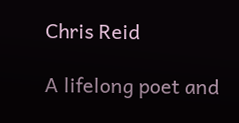Chris Reid

A lifelong poet and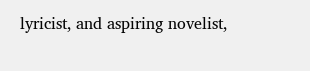lyricist, and aspiring novelist,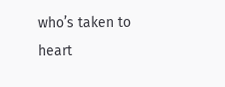who’s taken to heart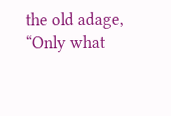the old adage, “Only what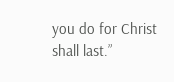you do for Christ shall last.”